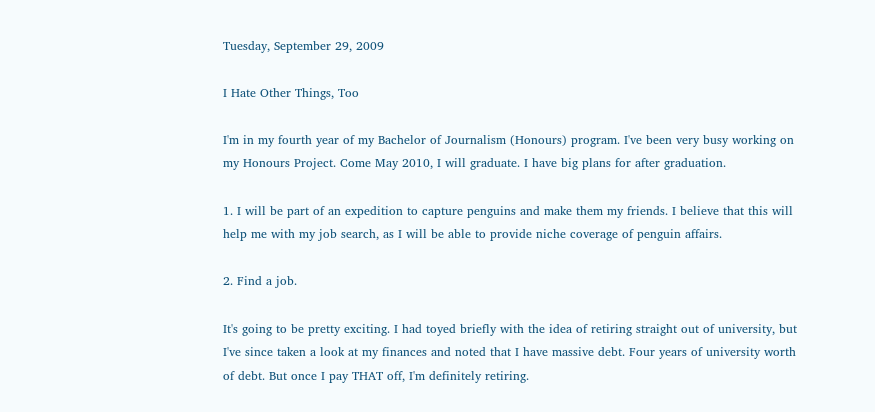Tuesday, September 29, 2009

I Hate Other Things, Too

I'm in my fourth year of my Bachelor of Journalism (Honours) program. I've been very busy working on my Honours Project. Come May 2010, I will graduate. I have big plans for after graduation.

1. I will be part of an expedition to capture penguins and make them my friends. I believe that this will help me with my job search, as I will be able to provide niche coverage of penguin affairs.

2. Find a job.

It's going to be pretty exciting. I had toyed briefly with the idea of retiring straight out of university, but I've since taken a look at my finances and noted that I have massive debt. Four years of university worth of debt. But once I pay THAT off, I'm definitely retiring.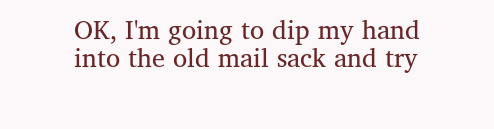OK, I'm going to dip my hand into the old mail sack and try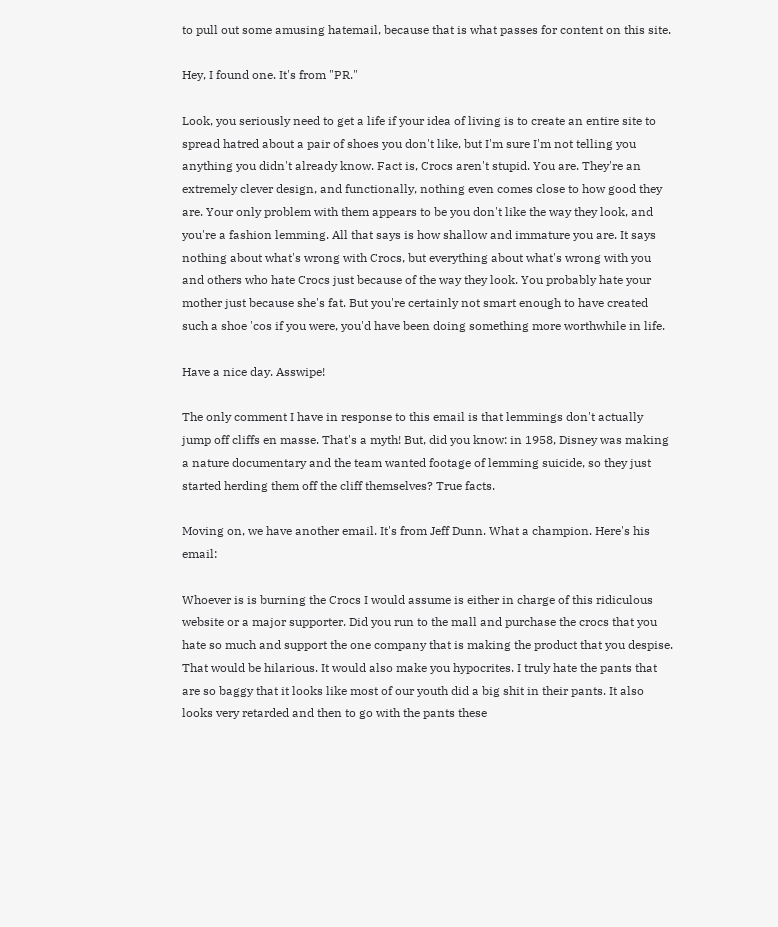to pull out some amusing hatemail, because that is what passes for content on this site.

Hey, I found one. It's from "PR."

Look, you seriously need to get a life if your idea of living is to create an entire site to spread hatred about a pair of shoes you don't like, but I'm sure I'm not telling you anything you didn't already know. Fact is, Crocs aren't stupid. You are. They're an extremely clever design, and functionally, nothing even comes close to how good they are. Your only problem with them appears to be you don't like the way they look, and you're a fashion lemming. All that says is how shallow and immature you are. It says nothing about what's wrong with Crocs, but everything about what's wrong with you and others who hate Crocs just because of the way they look. You probably hate your mother just because she's fat. But you're certainly not smart enough to have created such a shoe 'cos if you were, you'd have been doing something more worthwhile in life.

Have a nice day. Asswipe!

The only comment I have in response to this email is that lemmings don't actually jump off cliffs en masse. That's a myth! But, did you know: in 1958, Disney was making a nature documentary and the team wanted footage of lemming suicide, so they just started herding them off the cliff themselves? True facts.

Moving on, we have another email. It's from Jeff Dunn. What a champion. Here's his email:

Whoever is is burning the Crocs I would assume is either in charge of this ridiculous website or a major supporter. Did you run to the mall and purchase the crocs that you hate so much and support the one company that is making the product that you despise. That would be hilarious. It would also make you hypocrites. I truly hate the pants that are so baggy that it looks like most of our youth did a big shit in their pants. It also looks very retarded and then to go with the pants these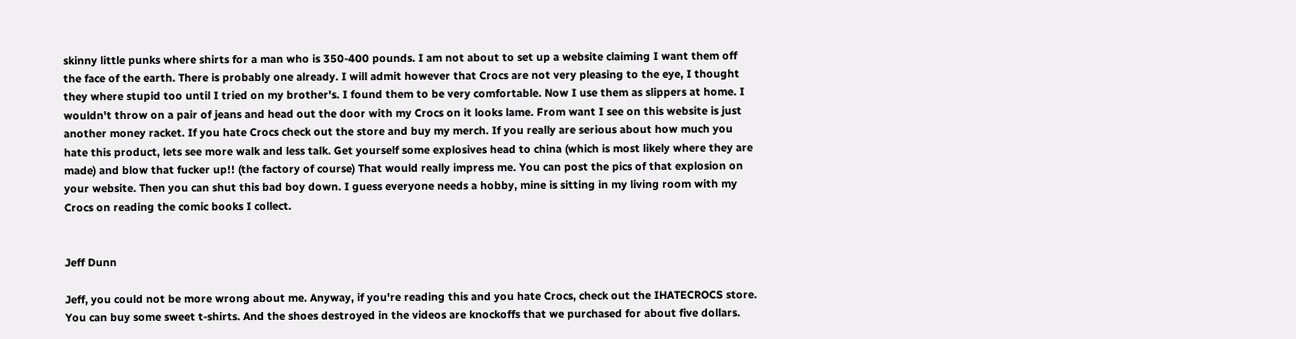skinny little punks where shirts for a man who is 350-400 pounds. I am not about to set up a website claiming I want them off the face of the earth. There is probably one already. I will admit however that Crocs are not very pleasing to the eye, I thought they where stupid too until I tried on my brother's. I found them to be very comfortable. Now I use them as slippers at home. I wouldn't throw on a pair of jeans and head out the door with my Crocs on it looks lame. From want I see on this website is just another money racket. If you hate Crocs check out the store and buy my merch. If you really are serious about how much you hate this product, lets see more walk and less talk. Get yourself some explosives head to china (which is most likely where they are made) and blow that fucker up!! (the factory of course) That would really impress me. You can post the pics of that explosion on your website. Then you can shut this bad boy down. I guess everyone needs a hobby, mine is sitting in my living room with my Crocs on reading the comic books I collect.


Jeff Dunn

Jeff, you could not be more wrong about me. Anyway, if you're reading this and you hate Crocs, check out the IHATECROCS store. You can buy some sweet t-shirts. And the shoes destroyed in the videos are knockoffs that we purchased for about five dollars.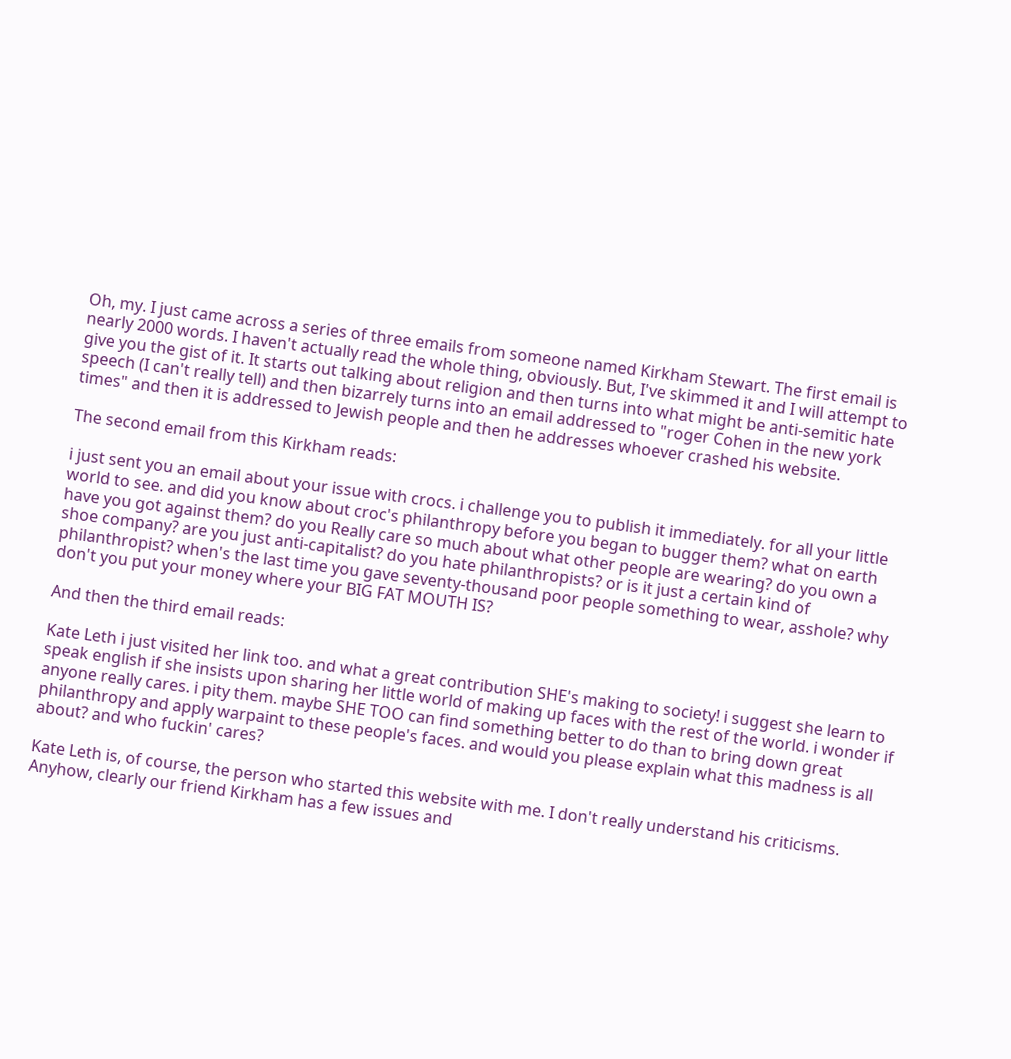Oh, my. I just came across a series of three emails from someone named Kirkham Stewart. The first email is nearly 2000 words. I haven't actually read the whole thing, obviously. But, I've skimmed it and I will attempt to give you the gist of it. It starts out talking about religion and then turns into what might be anti-semitic hate speech (I can't really tell) and then bizarrely turns into an email addressed to "roger Cohen in the new york times" and then it is addressed to Jewish people and then he addresses whoever crashed his website.

The second email from this Kirkham reads:

i just sent you an email about your issue with crocs. i challenge you to publish it immediately. for all your little world to see. and did you know about croc's philanthropy before you began to bugger them? what on earth have you got against them? do you Really care so much about what other people are wearing? do you own a shoe company? are you just anti-capitalist? do you hate philanthropists? or is it just a certain kind of philanthropist? when's the last time you gave seventy-thousand poor people something to wear, asshole? why don't you put your money where your BIG FAT MOUTH IS?

And then the third email reads:

Kate Leth i just visited her link too. and what a great contribution SHE's making to society! i suggest she learn to speak english if she insists upon sharing her little world of making up faces with the rest of the world. i wonder if anyone really cares. i pity them. maybe SHE TOO can find something better to do than to bring down great philanthropy and apply warpaint to these people's faces. and would you please explain what this madness is all about? and who fuckin' cares?

Kate Leth is, of course, the person who started this website with me. I don't really understand his criticisms. Anyhow, clearly our friend Kirkham has a few issues and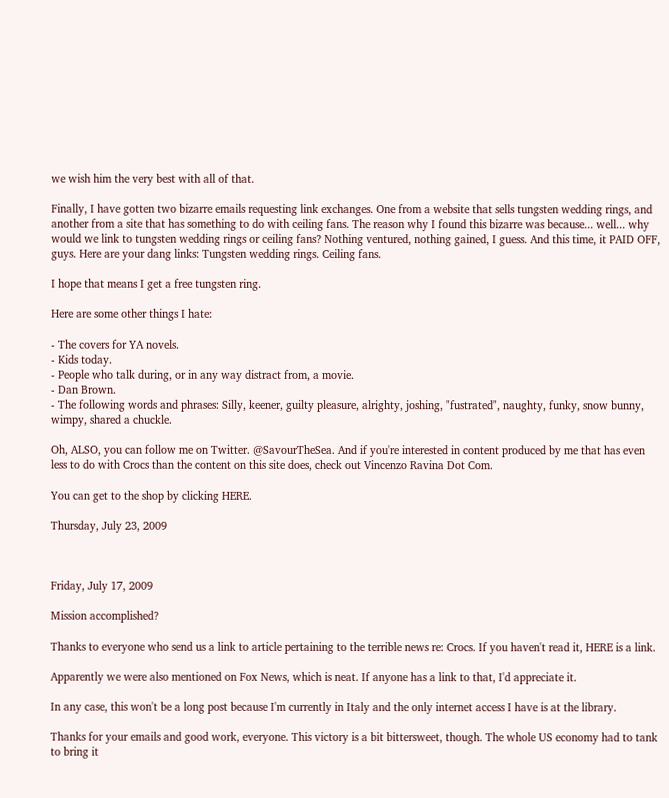we wish him the very best with all of that.

Finally, I have gotten two bizarre emails requesting link exchanges. One from a website that sells tungsten wedding rings, and another from a site that has something to do with ceiling fans. The reason why I found this bizarre was because... well... why would we link to tungsten wedding rings or ceiling fans? Nothing ventured, nothing gained, I guess. And this time, it PAID OFF, guys. Here are your dang links: Tungsten wedding rings. Ceiling fans.

I hope that means I get a free tungsten ring.

Here are some other things I hate:

- The covers for YA novels.
- Kids today.
- People who talk during, or in any way distract from, a movie.
- Dan Brown.
- The following words and phrases: Silly, keener, guilty pleasure, alrighty, joshing, "fustrated", naughty, funky, snow bunny, wimpy, shared a chuckle.

Oh, ALSO, you can follow me on Twitter. @SavourTheSea. And if you're interested in content produced by me that has even less to do with Crocs than the content on this site does, check out Vincenzo Ravina Dot Com.

You can get to the shop by clicking HERE.

Thursday, July 23, 2009



Friday, July 17, 2009

Mission accomplished?

Thanks to everyone who send us a link to article pertaining to the terrible news re: Crocs. If you haven't read it, HERE is a link.

Apparently we were also mentioned on Fox News, which is neat. If anyone has a link to that, I'd appreciate it.

In any case, this won't be a long post because I'm currently in Italy and the only internet access I have is at the library.

Thanks for your emails and good work, everyone. This victory is a bit bittersweet, though. The whole US economy had to tank to bring it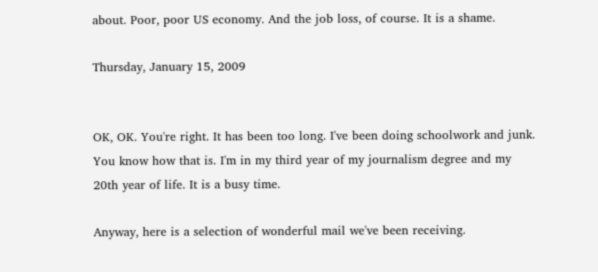about. Poor, poor US economy. And the job loss, of course. It is a shame.

Thursday, January 15, 2009


OK, OK. You're right. It has been too long. I've been doing schoolwork and junk. You know how that is. I'm in my third year of my journalism degree and my 20th year of life. It is a busy time.

Anyway, here is a selection of wonderful mail we've been receiving.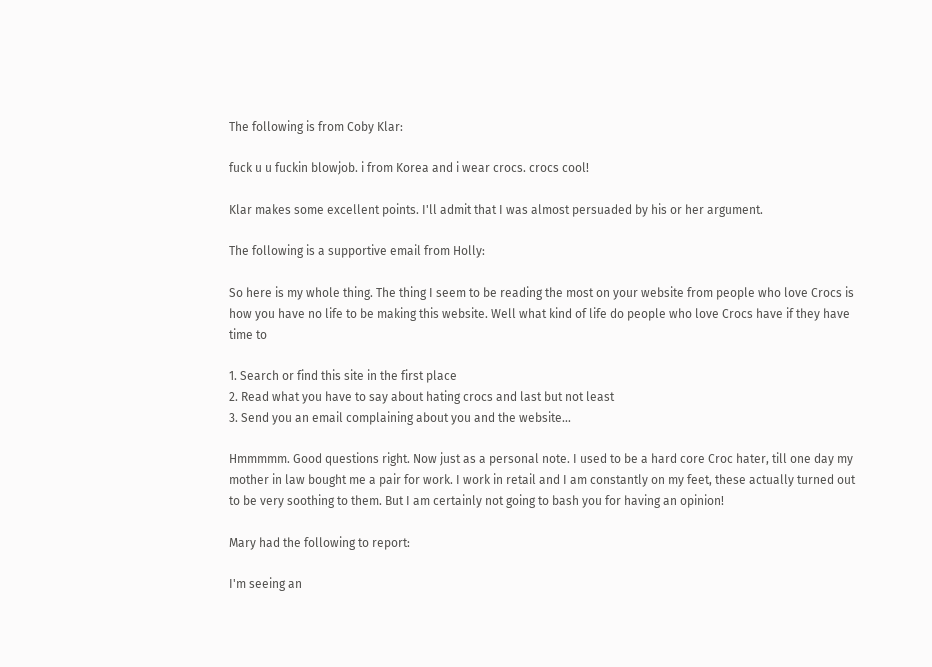The following is from Coby Klar:

fuck u u fuckin blowjob. i from Korea and i wear crocs. crocs cool!

Klar makes some excellent points. I'll admit that I was almost persuaded by his or her argument.

The following is a supportive email from Holly:

So here is my whole thing. The thing I seem to be reading the most on your website from people who love Crocs is how you have no life to be making this website. Well what kind of life do people who love Crocs have if they have time to

1. Search or find this site in the first place
2. Read what you have to say about hating crocs and last but not least
3. Send you an email complaining about you and the website...

Hmmmmm. Good questions right. Now just as a personal note. I used to be a hard core Croc hater, till one day my mother in law bought me a pair for work. I work in retail and I am constantly on my feet, these actually turned out to be very soothing to them. But I am certainly not going to bash you for having an opinion!

Mary had the following to report:

I'm seeing an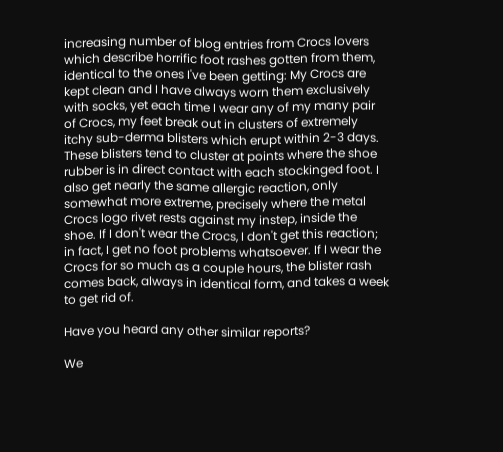increasing number of blog entries from Crocs lovers which describe horrific foot rashes gotten from them, identical to the ones I've been getting: My Crocs are kept clean and I have always worn them exclusively with socks, yet each time I wear any of my many pair of Crocs, my feet break out in clusters of extremely itchy sub-derma blisters which erupt within 2-3 days. These blisters tend to cluster at points where the shoe rubber is in direct contact with each stockinged foot. I also get nearly the same allergic reaction, only somewhat more extreme, precisely where the metal Crocs logo rivet rests against my instep, inside the shoe. If I don't wear the Crocs, I don't get this reaction; in fact, I get no foot problems whatsoever. If I wear the Crocs for so much as a couple hours, the blister rash comes back, always in identical form, and takes a week to get rid of.

Have you heard any other similar reports?

We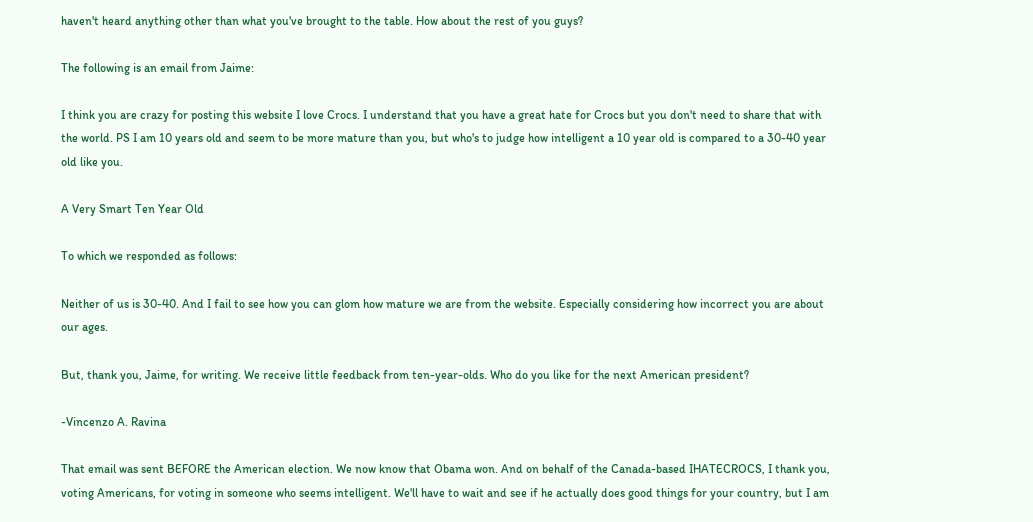haven't heard anything other than what you've brought to the table. How about the rest of you guys?

The following is an email from Jaime:

I think you are crazy for posting this website I love Crocs. I understand that you have a great hate for Crocs but you don't need to share that with the world. PS I am 10 years old and seem to be more mature than you, but who's to judge how intelligent a 10 year old is compared to a 30-40 year old like you.

A Very Smart Ten Year Old

To which we responded as follows:

Neither of us is 30-40. And I fail to see how you can glom how mature we are from the website. Especially considering how incorrect you are about our ages.

But, thank you, Jaime, for writing. We receive little feedback from ten-year-olds. Who do you like for the next American president?

-Vincenzo A. Ravina

That email was sent BEFORE the American election. We now know that Obama won. And on behalf of the Canada-based IHATECROCS, I thank you, voting Americans, for voting in someone who seems intelligent. We'll have to wait and see if he actually does good things for your country, but I am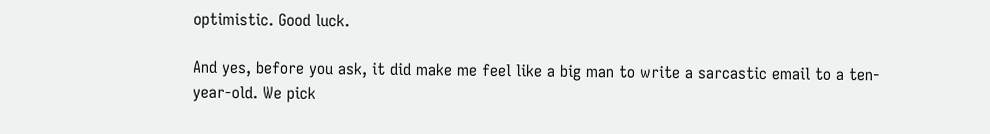optimistic. Good luck.

And yes, before you ask, it did make me feel like a big man to write a sarcastic email to a ten-year-old. We pick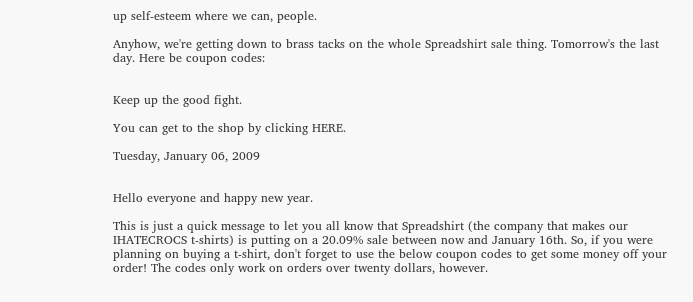up self-esteem where we can, people.

Anyhow, we're getting down to brass tacks on the whole Spreadshirt sale thing. Tomorrow's the last day. Here be coupon codes:


Keep up the good fight.

You can get to the shop by clicking HERE.

Tuesday, January 06, 2009


Hello everyone and happy new year.

This is just a quick message to let you all know that Spreadshirt (the company that makes our IHATECROCS t-shirts) is putting on a 20.09% sale between now and January 16th. So, if you were planning on buying a t-shirt, don't forget to use the below coupon codes to get some money off your order! The codes only work on orders over twenty dollars, however.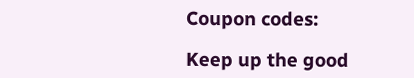Coupon codes:

Keep up the good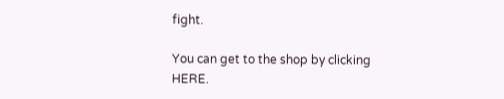fight.

You can get to the shop by clicking HERE.